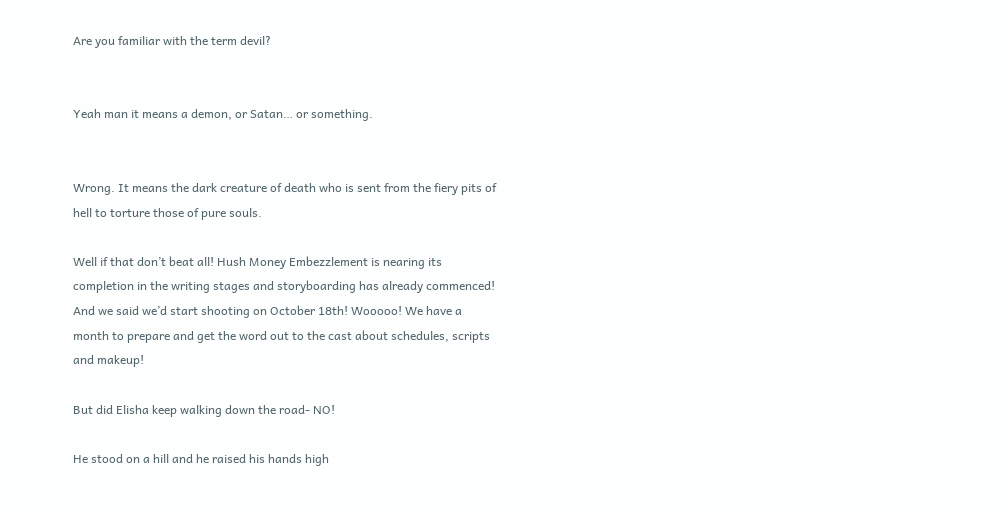Are you familiar with the term devil?


Yeah man it means a demon, or Satan… or something.


Wrong. It means the dark creature of death who is sent from the fiery pits of hell to torture those of pure souls.

Well if that don’t beat all! Hush Money Embezzlement is nearing its completion in the writing stages and storyboarding has already commenced! And we said we’d start shooting on October 18th! Wooooo! We have a month to prepare and get the word out to the cast about schedules, scripts and makeup!

But did Elisha keep walking down the road- NO!

He stood on a hill and he raised his hands high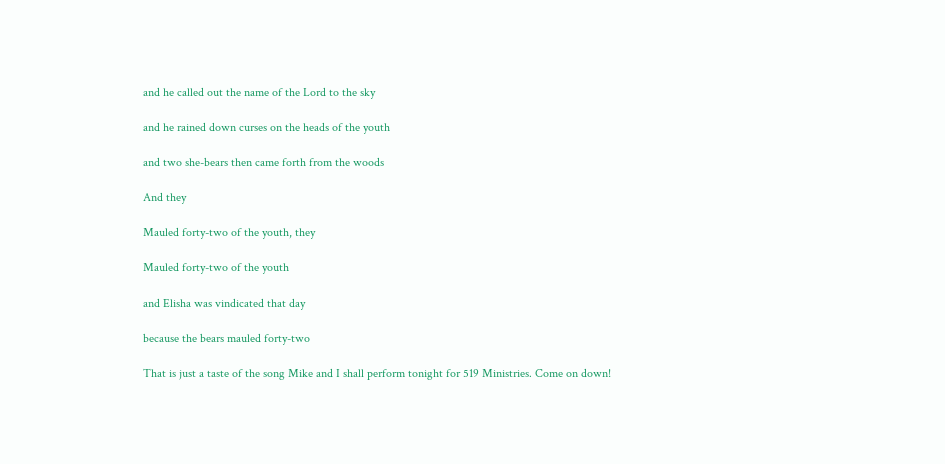and he called out the name of the Lord to the sky

and he rained down curses on the heads of the youth

and two she-bears then came forth from the woods

And they

Mauled forty-two of the youth, they

Mauled forty-two of the youth

and Elisha was vindicated that day

because the bears mauled forty-two

That is just a taste of the song Mike and I shall perform tonight for 519 Ministries. Come on down!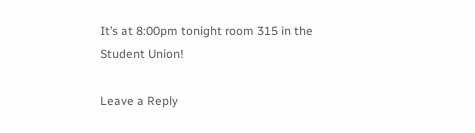It’s at 8:00pm tonight room 315 in the Student Union!

Leave a Reply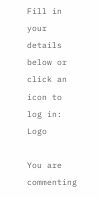Fill in your details below or click an icon to log in: Logo

You are commenting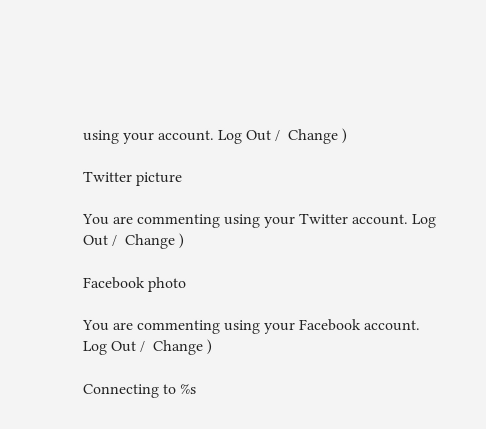using your account. Log Out /  Change )

Twitter picture

You are commenting using your Twitter account. Log Out /  Change )

Facebook photo

You are commenting using your Facebook account. Log Out /  Change )

Connecting to %s